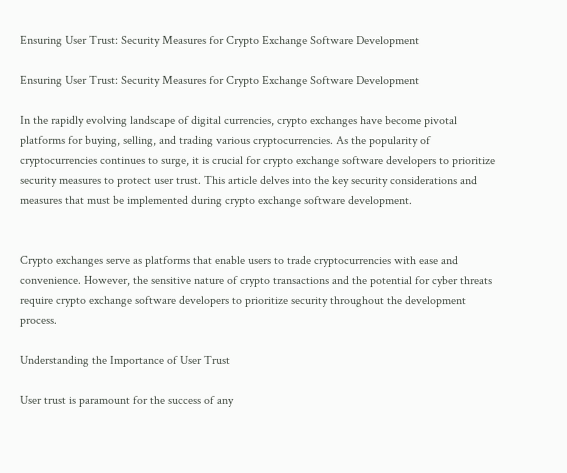Ensuring User Trust: Security Measures for Crypto Exchange Software Development

Ensuring User Trust: Security Measures for Crypto Exchange Software Development

In the rapidly evolving landscape of digital currencies, crypto exchanges have become pivotal platforms for buying, selling, and trading various cryptocurrencies. As the popularity of cryptocurrencies continues to surge, it is crucial for crypto exchange software developers to prioritize security measures to protect user trust. This article delves into the key security considerations and measures that must be implemented during crypto exchange software development.


Crypto exchanges serve as platforms that enable users to trade cryptocurrencies with ease and convenience. However, the sensitive nature of crypto transactions and the potential for cyber threats require crypto exchange software developers to prioritize security throughout the development process.

Understanding the Importance of User Trust

User trust is paramount for the success of any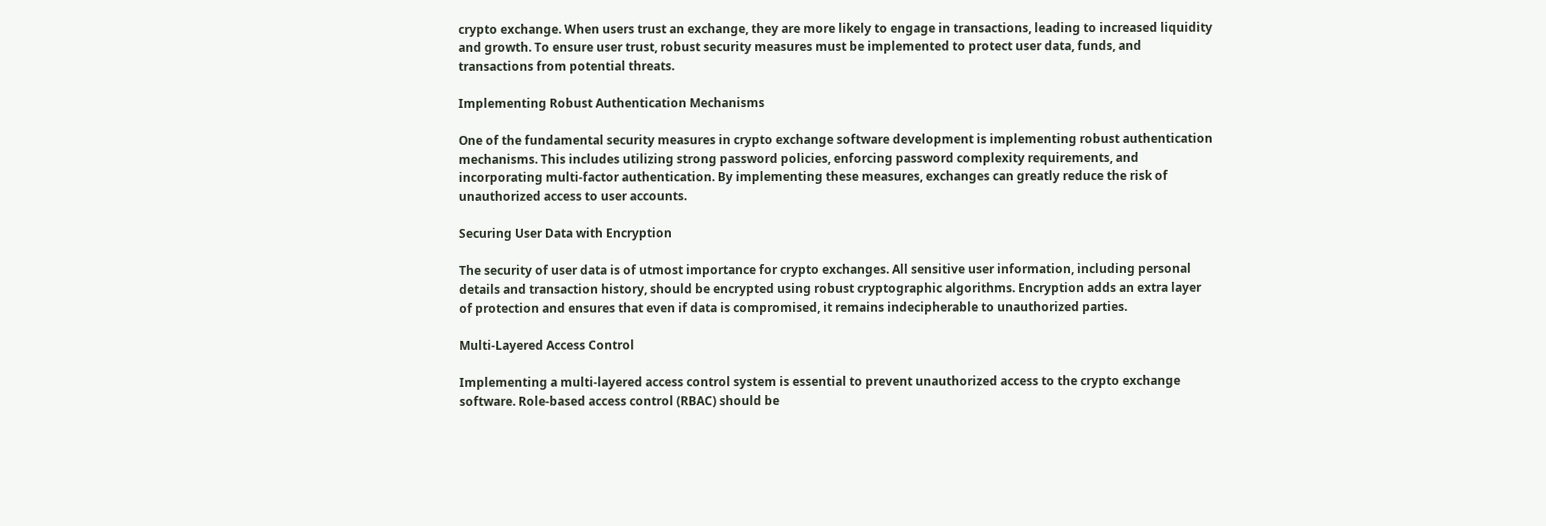crypto exchange. When users trust an exchange, they are more likely to engage in transactions, leading to increased liquidity and growth. To ensure user trust, robust security measures must be implemented to protect user data, funds, and transactions from potential threats.

Implementing Robust Authentication Mechanisms

One of the fundamental security measures in crypto exchange software development is implementing robust authentication mechanisms. This includes utilizing strong password policies, enforcing password complexity requirements, and incorporating multi-factor authentication. By implementing these measures, exchanges can greatly reduce the risk of unauthorized access to user accounts.

Securing User Data with Encryption

The security of user data is of utmost importance for crypto exchanges. All sensitive user information, including personal details and transaction history, should be encrypted using robust cryptographic algorithms. Encryption adds an extra layer of protection and ensures that even if data is compromised, it remains indecipherable to unauthorized parties.

Multi-Layered Access Control

Implementing a multi-layered access control system is essential to prevent unauthorized access to the crypto exchange software. Role-based access control (RBAC) should be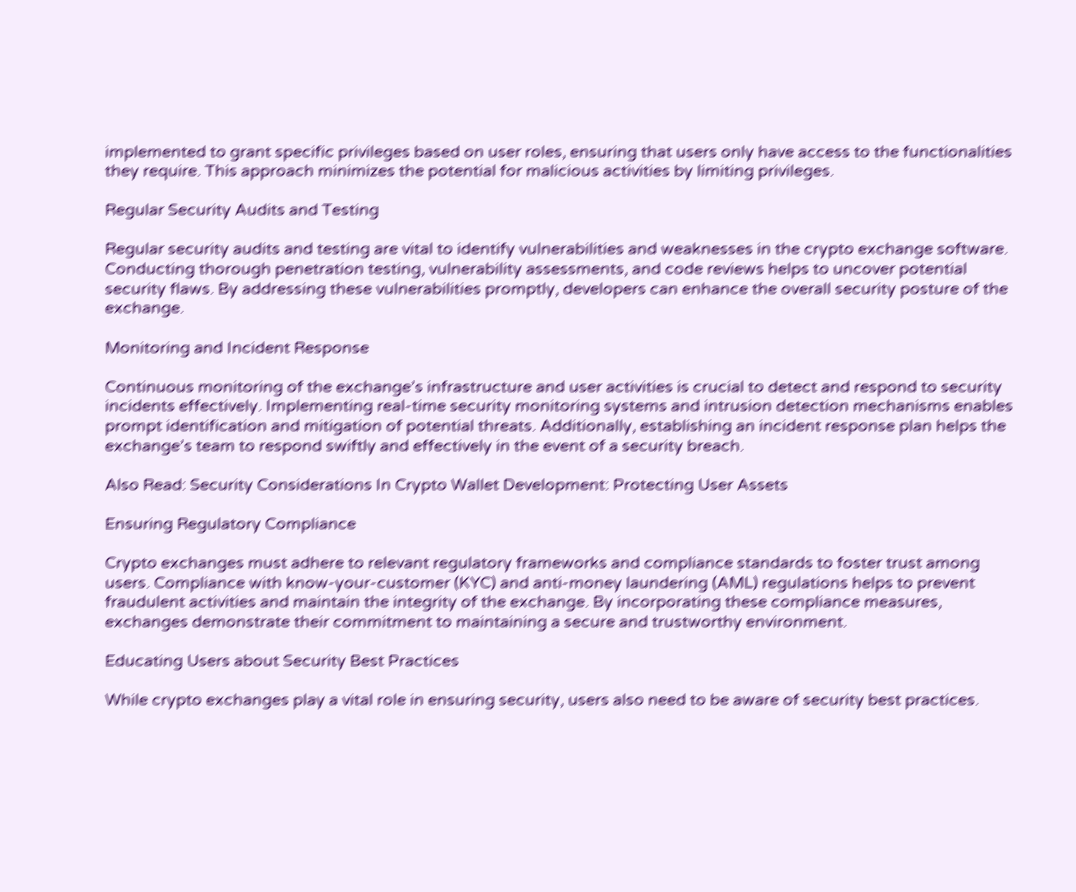implemented to grant specific privileges based on user roles, ensuring that users only have access to the functionalities they require. This approach minimizes the potential for malicious activities by limiting privileges.

Regular Security Audits and Testing

Regular security audits and testing are vital to identify vulnerabilities and weaknesses in the crypto exchange software. Conducting thorough penetration testing, vulnerability assessments, and code reviews helps to uncover potential security flaws. By addressing these vulnerabilities promptly, developers can enhance the overall security posture of the exchange.

Monitoring and Incident Response

Continuous monitoring of the exchange’s infrastructure and user activities is crucial to detect and respond to security incidents effectively. Implementing real-time security monitoring systems and intrusion detection mechanisms enables prompt identification and mitigation of potential threats. Additionally, establishing an incident response plan helps the exchange’s team to respond swiftly and effectively in the event of a security breach.

Also Read: Security Considerations In Crypto Wallet Development: Protecting User Assets

Ensuring Regulatory Compliance

Crypto exchanges must adhere to relevant regulatory frameworks and compliance standards to foster trust among users. Compliance with know-your-customer (KYC) and anti-money laundering (AML) regulations helps to prevent fraudulent activities and maintain the integrity of the exchange. By incorporating these compliance measures, exchanges demonstrate their commitment to maintaining a secure and trustworthy environment.

Educating Users about Security Best Practices

While crypto exchanges play a vital role in ensuring security, users also need to be aware of security best practices.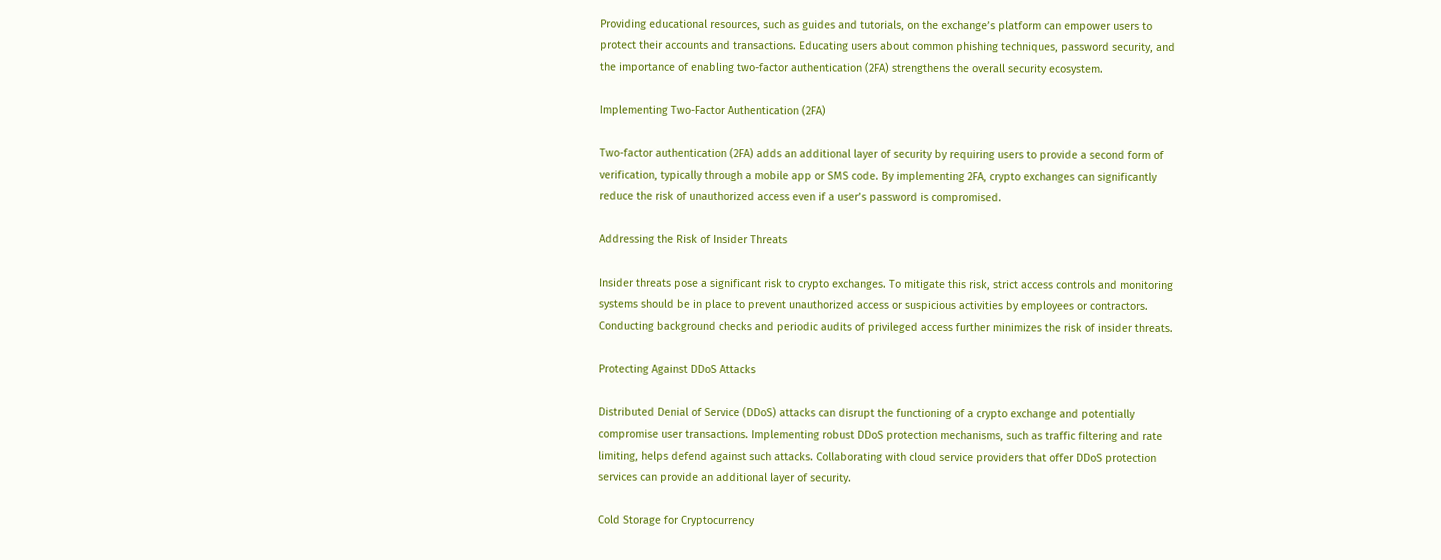Providing educational resources, such as guides and tutorials, on the exchange’s platform can empower users to protect their accounts and transactions. Educating users about common phishing techniques, password security, and the importance of enabling two-factor authentication (2FA) strengthens the overall security ecosystem.

Implementing Two-Factor Authentication (2FA)

Two-factor authentication (2FA) adds an additional layer of security by requiring users to provide a second form of verification, typically through a mobile app or SMS code. By implementing 2FA, crypto exchanges can significantly reduce the risk of unauthorized access even if a user’s password is compromised.

Addressing the Risk of Insider Threats

Insider threats pose a significant risk to crypto exchanges. To mitigate this risk, strict access controls and monitoring systems should be in place to prevent unauthorized access or suspicious activities by employees or contractors. Conducting background checks and periodic audits of privileged access further minimizes the risk of insider threats.

Protecting Against DDoS Attacks

Distributed Denial of Service (DDoS) attacks can disrupt the functioning of a crypto exchange and potentially compromise user transactions. Implementing robust DDoS protection mechanisms, such as traffic filtering and rate limiting, helps defend against such attacks. Collaborating with cloud service providers that offer DDoS protection services can provide an additional layer of security.

Cold Storage for Cryptocurrency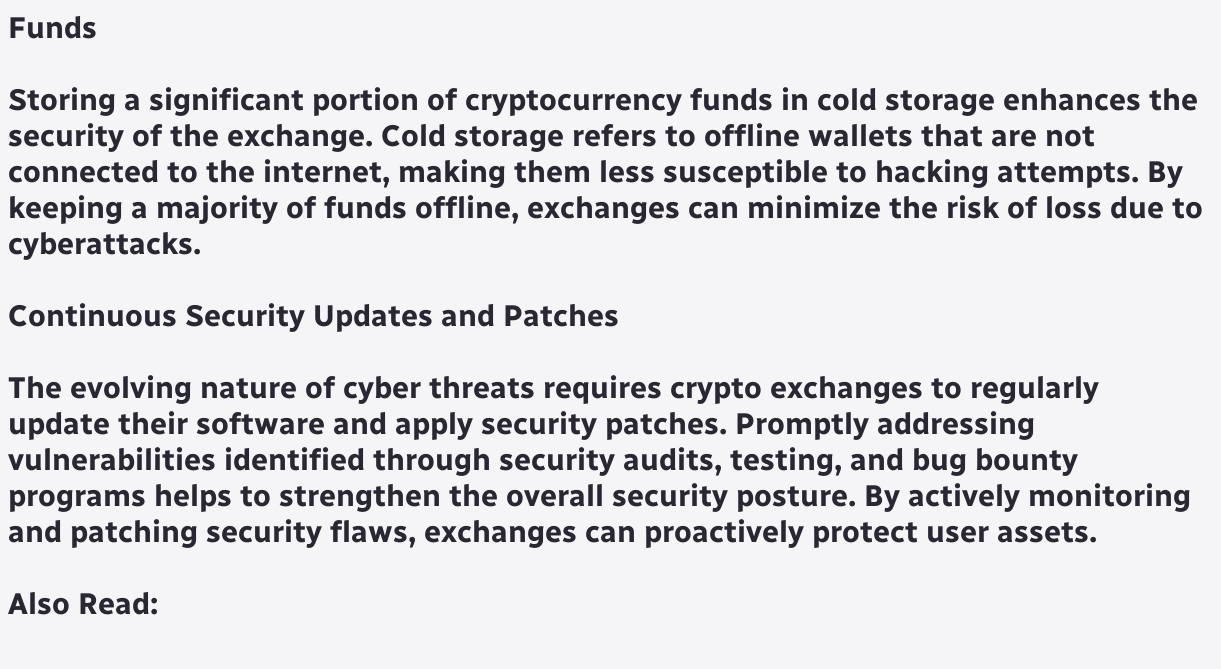Funds

Storing a significant portion of cryptocurrency funds in cold storage enhances the security of the exchange. Cold storage refers to offline wallets that are not connected to the internet, making them less susceptible to hacking attempts. By keeping a majority of funds offline, exchanges can minimize the risk of loss due to cyberattacks.

Continuous Security Updates and Patches

The evolving nature of cyber threats requires crypto exchanges to regularly update their software and apply security patches. Promptly addressing vulnerabilities identified through security audits, testing, and bug bounty programs helps to strengthen the overall security posture. By actively monitoring and patching security flaws, exchanges can proactively protect user assets.

Also Read: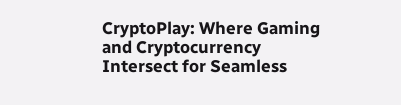CryptoPlay: Where Gaming and Cryptocurrency Intersect for Seamless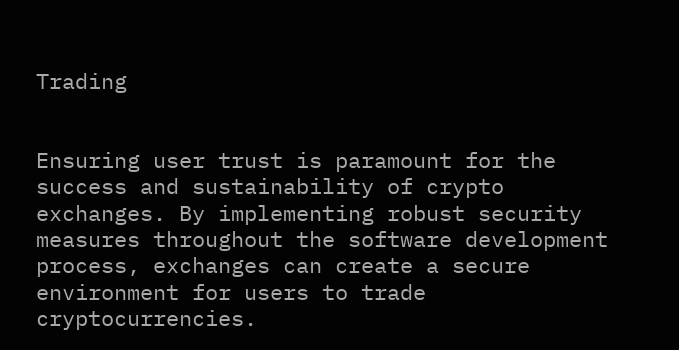Trading


Ensuring user trust is paramount for the success and sustainability of crypto exchanges. By implementing robust security measures throughout the software development process, exchanges can create a secure environment for users to trade cryptocurrencies.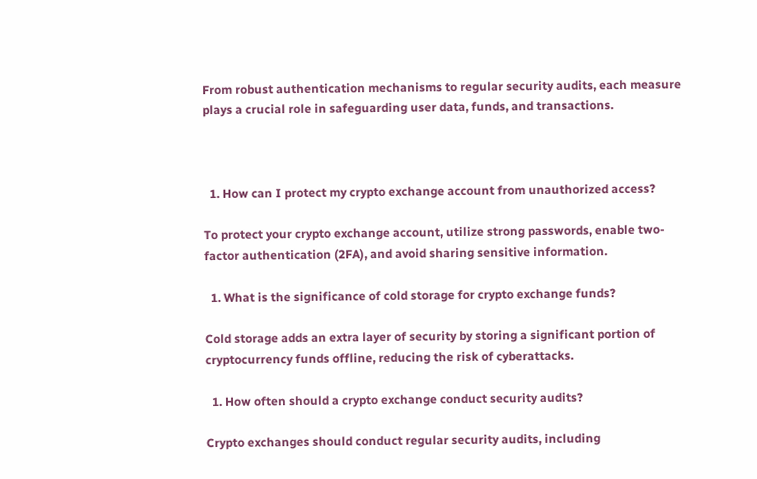From robust authentication mechanisms to regular security audits, each measure plays a crucial role in safeguarding user data, funds, and transactions.



  1. How can I protect my crypto exchange account from unauthorized access?

To protect your crypto exchange account, utilize strong passwords, enable two-factor authentication (2FA), and avoid sharing sensitive information.

  1. What is the significance of cold storage for crypto exchange funds?

Cold storage adds an extra layer of security by storing a significant portion of cryptocurrency funds offline, reducing the risk of cyberattacks.

  1. How often should a crypto exchange conduct security audits?

Crypto exchanges should conduct regular security audits, including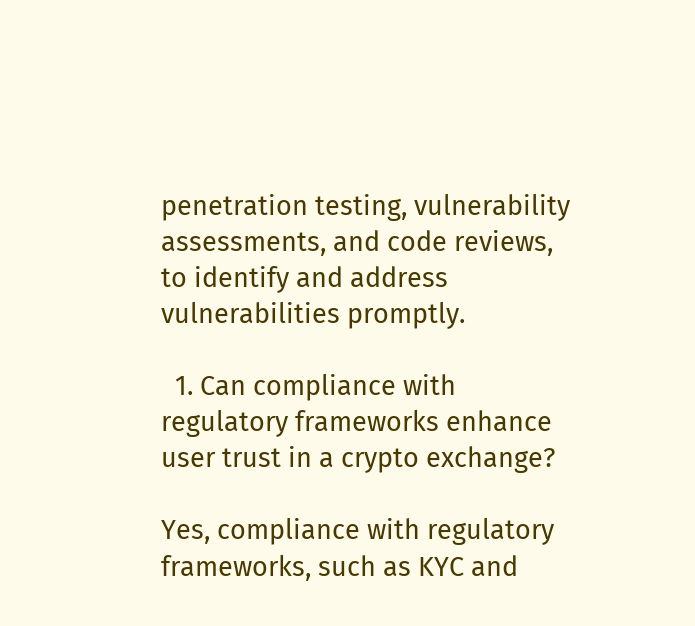penetration testing, vulnerability assessments, and code reviews, to identify and address vulnerabilities promptly.

  1. Can compliance with regulatory frameworks enhance user trust in a crypto exchange?

Yes, compliance with regulatory frameworks, such as KYC and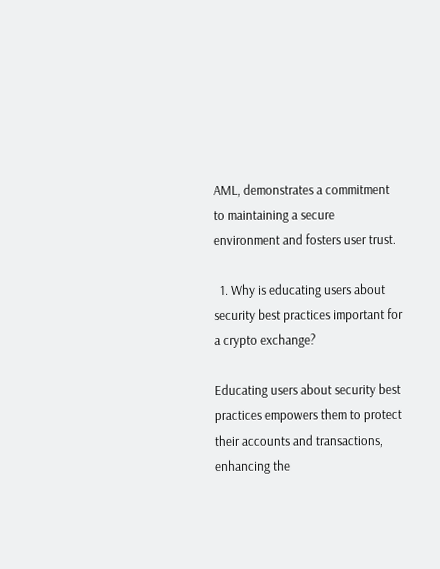AML, demonstrates a commitment to maintaining a secure environment and fosters user trust.

  1. Why is educating users about security best practices important for a crypto exchange?

Educating users about security best practices empowers them to protect their accounts and transactions, enhancing the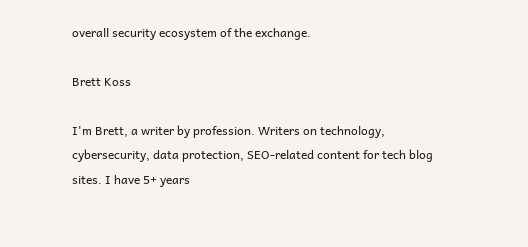overall security ecosystem of the exchange.

Brett Koss

I'm Brett, a writer by profession. Writers on technology, cybersecurity, data protection, SEO-related content for tech blog sites. I have 5+ years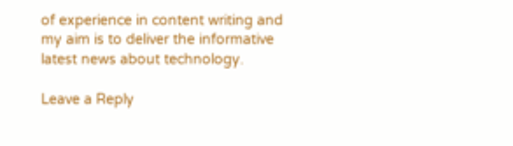of experience in content writing and my aim is to deliver the informative latest news about technology.

Leave a Reply